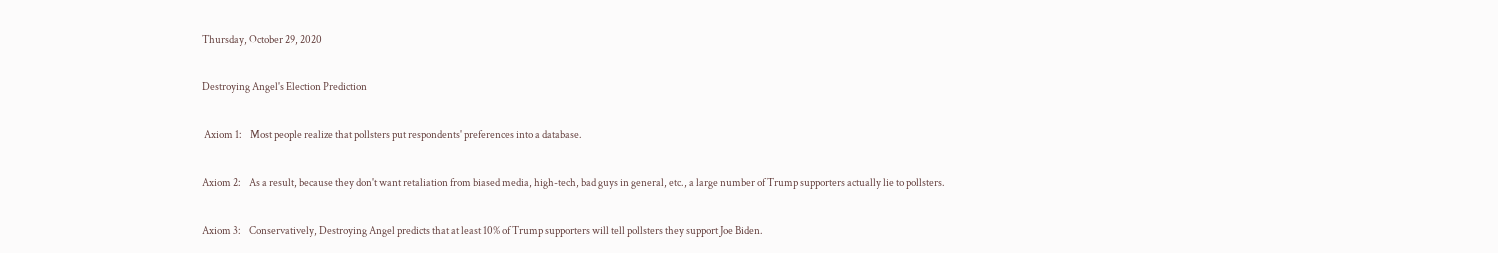Thursday, October 29, 2020

Destroying Angel's Election Prediction

 Axiom 1:    Most people realize that pollsters put respondents' preferences into a database.

Axiom 2:    As a result, because they don't want retaliation from biased media, high-tech, bad guys in general, etc., a large number of Trump supporters actually lie to pollsters.

Axiom 3:    Conservatively, Destroying Angel predicts that at least 10% of Trump supporters will tell pollsters they support Joe Biden.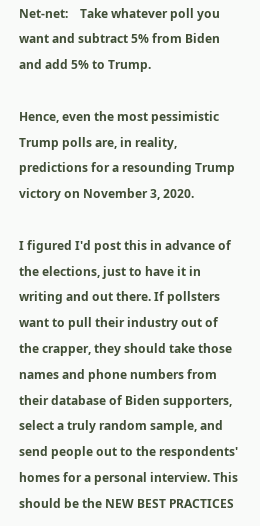Net-net:    Take whatever poll you want and subtract 5% from Biden and add 5% to Trump.

Hence, even the most pessimistic Trump polls are, in reality, predictions for a resounding Trump victory on November 3, 2020.

I figured I'd post this in advance of the elections, just to have it in writing and out there. If pollsters want to pull their industry out of the crapper, they should take those names and phone numbers from their database of Biden supporters, select a truly random sample, and send people out to the respondents' homes for a personal interview. This should be the NEW BEST PRACTICES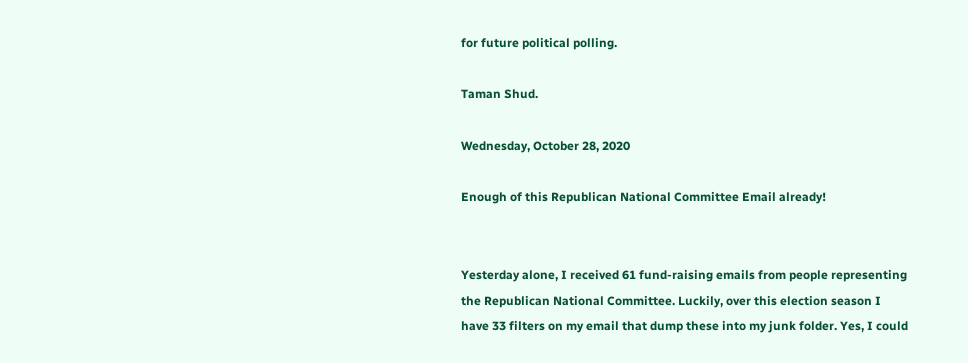for future political polling.

Taman Shud.

Wednesday, October 28, 2020

Enough of this Republican National Committee Email already!


Yesterday alone, I received 61 fund-raising emails from people representing the Republican National Committee. Luckily, over this election season I have 33 filters on my email that dump these into my junk folder. Yes, I could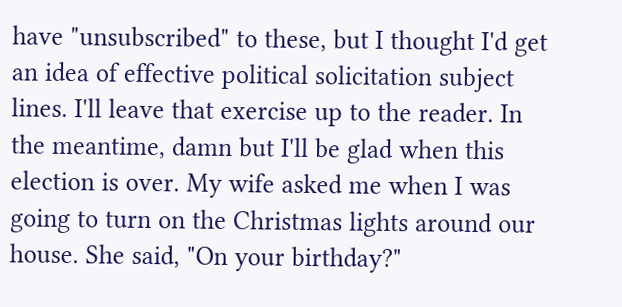have "unsubscribed" to these, but I thought I'd get an idea of effective political solicitation subject lines. I'll leave that exercise up to the reader. In the meantime, damn but I'll be glad when this election is over. My wife asked me when I was going to turn on the Christmas lights around our house. She said, "On your birthday?"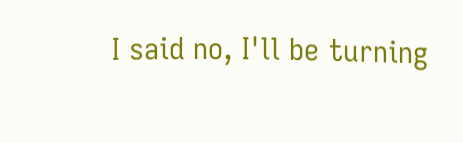I said no, I'll be turning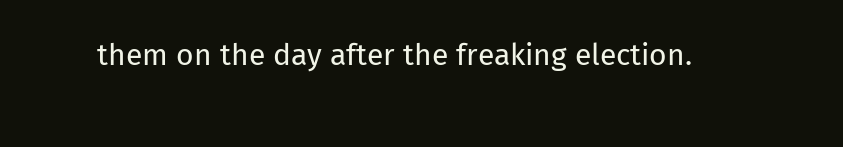them on the day after the freaking election.